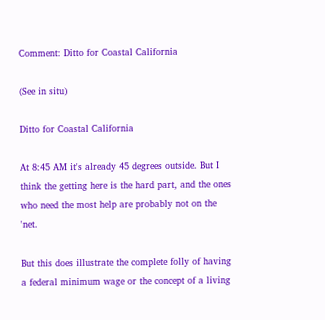Comment: Ditto for Coastal California

(See in situ)

Ditto for Coastal California

At 8:45 AM it's already 45 degrees outside. But I think the getting here is the hard part, and the ones who need the most help are probably not on the 'net.

But this does illustrate the complete folly of having a federal minimum wage or the concept of a living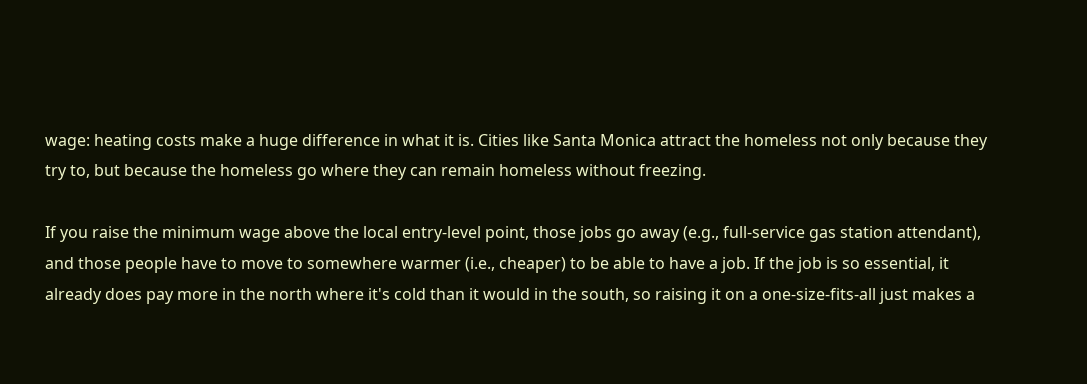wage: heating costs make a huge difference in what it is. Cities like Santa Monica attract the homeless not only because they try to, but because the homeless go where they can remain homeless without freezing.

If you raise the minimum wage above the local entry-level point, those jobs go away (e.g., full-service gas station attendant), and those people have to move to somewhere warmer (i.e., cheaper) to be able to have a job. If the job is so essential, it already does pay more in the north where it's cold than it would in the south, so raising it on a one-size-fits-all just makes a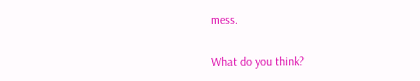mess.

What do you think?